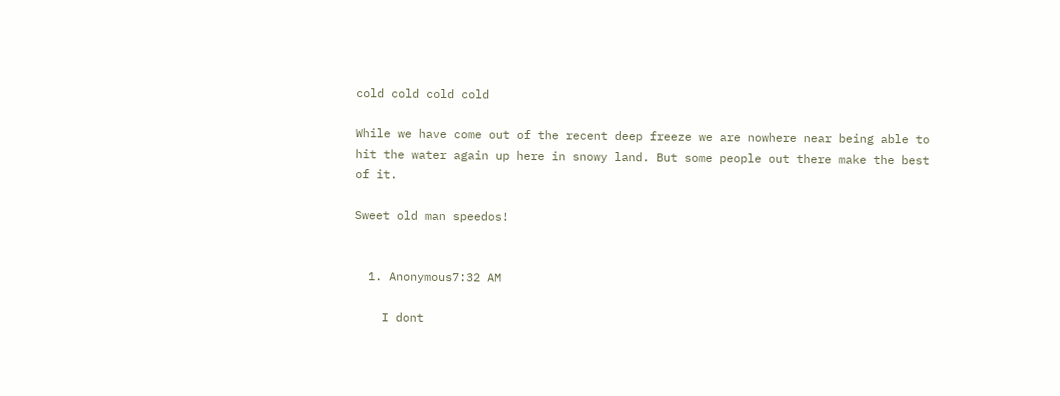cold cold cold cold

While we have come out of the recent deep freeze we are nowhere near being able to hit the water again up here in snowy land. But some people out there make the best of it.

Sweet old man speedos!


  1. Anonymous7:32 AM

    I dont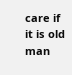care if it is old man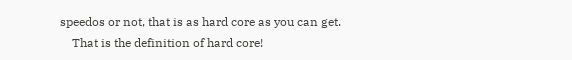speedos or not, that is as hard core as you can get.
    That is the definition of hard core!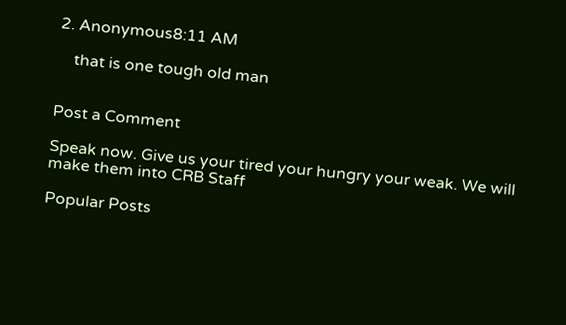2. Anonymous8:11 AM

    that is one tough old man


Post a Comment

Speak now. Give us your tired your hungry your weak. We will make them into CRB Staff

Popular Posts